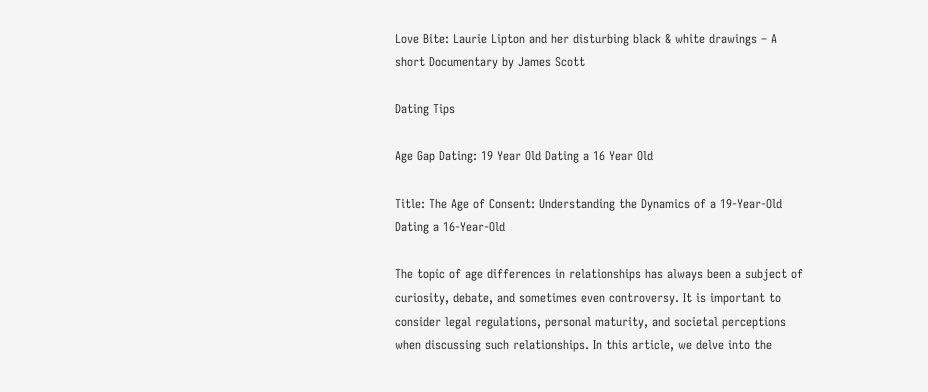Love Bite: Laurie Lipton and her disturbing black & white drawings – A short Documentary by James Scott

Dating Tips

Age Gap Dating: 19 Year Old Dating a 16 Year Old

Title: The Age of Consent: Understanding the Dynamics of a 19-Year-Old Dating a 16-Year-Old

The topic of age differences in relationships has always been a subject of curiosity, debate, and sometimes even controversy. It is important to consider legal regulations, personal maturity, and societal perceptions when discussing such relationships. In this article, we delve into the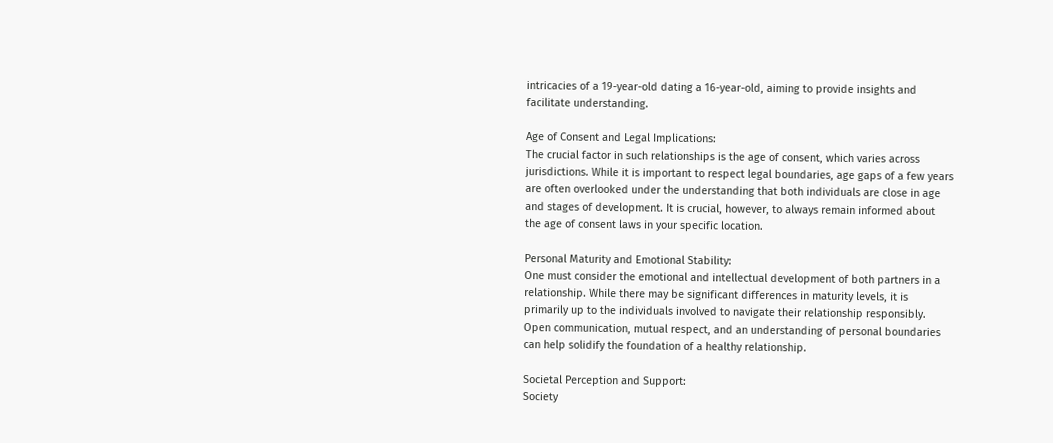intricacies of a 19-year-old dating a 16-year-old, aiming to provide insights and facilitate understanding.

Age of Consent and Legal Implications:
The crucial factor in such relationships is the age of consent, which varies across jurisdictions. While it is important to respect legal boundaries, age gaps of a few years are often overlooked under the understanding that both individuals are close in age and stages of development. It is crucial, however, to always remain informed about the age of consent laws in your specific location.

Personal Maturity and Emotional Stability:
One must consider the emotional and intellectual development of both partners in a relationship. While there may be significant differences in maturity levels, it is primarily up to the individuals involved to navigate their relationship responsibly. Open communication, mutual respect, and an understanding of personal boundaries can help solidify the foundation of a healthy relationship.

Societal Perception and Support:
Society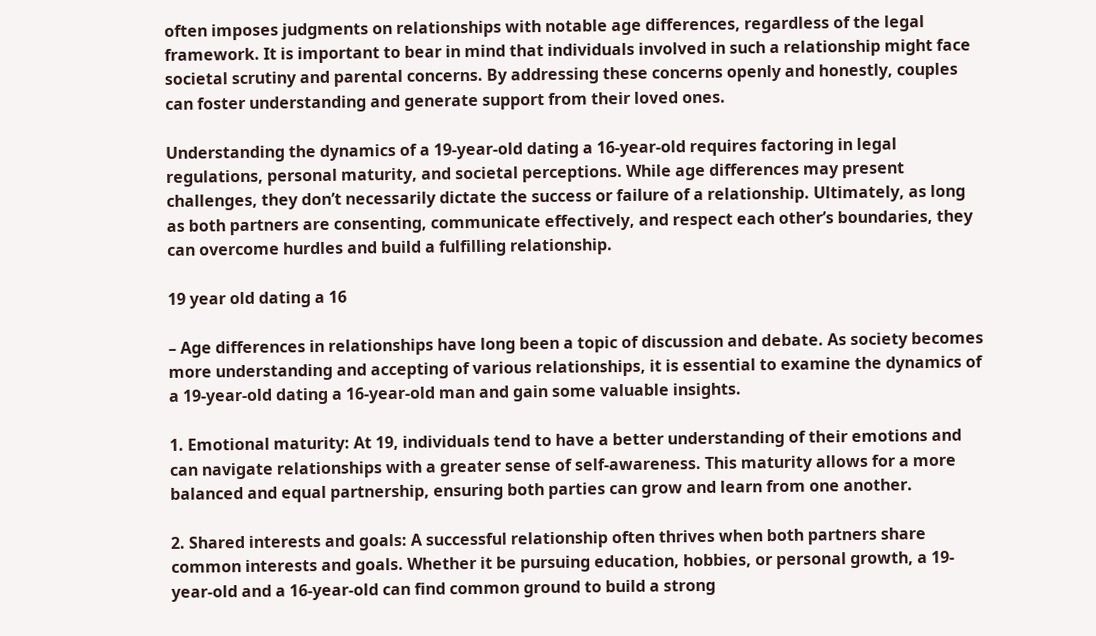often imposes judgments on relationships with notable age differences, regardless of the legal framework. It is important to bear in mind that individuals involved in such a relationship might face societal scrutiny and parental concerns. By addressing these concerns openly and honestly, couples can foster understanding and generate support from their loved ones.

Understanding the dynamics of a 19-year-old dating a 16-year-old requires factoring in legal regulations, personal maturity, and societal perceptions. While age differences may present challenges, they don’t necessarily dictate the success or failure of a relationship. Ultimately, as long as both partners are consenting, communicate effectively, and respect each other’s boundaries, they can overcome hurdles and build a fulfilling relationship.

19 year old dating a 16

– Age differences in relationships have long been a topic of discussion and debate. As society becomes more understanding and accepting of various relationships, it is essential to examine the dynamics of a 19-year-old dating a 16-year-old man and gain some valuable insights.

1. Emotional maturity: At 19, individuals tend to have a better understanding of their emotions and can navigate relationships with a greater sense of self-awareness. This maturity allows for a more balanced and equal partnership, ensuring both parties can grow and learn from one another.

2. Shared interests and goals: A successful relationship often thrives when both partners share common interests and goals. Whether it be pursuing education, hobbies, or personal growth, a 19-year-old and a 16-year-old can find common ground to build a strong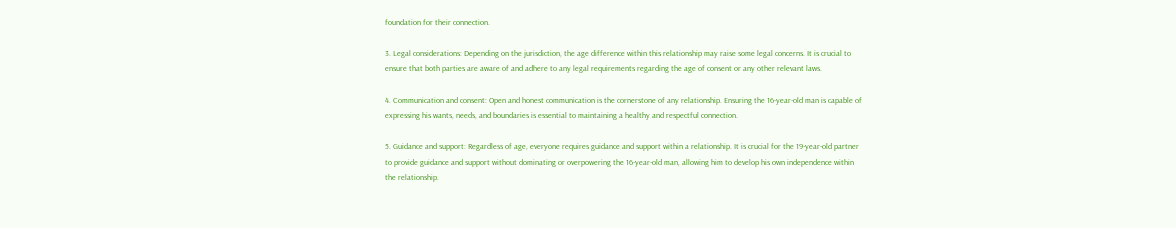foundation for their connection.

3. Legal considerations: Depending on the jurisdiction, the age difference within this relationship may raise some legal concerns. It is crucial to ensure that both parties are aware of and adhere to any legal requirements regarding the age of consent or any other relevant laws.

4. Communication and consent: Open and honest communication is the cornerstone of any relationship. Ensuring the 16-year-old man is capable of expressing his wants, needs, and boundaries is essential to maintaining a healthy and respectful connection.

5. Guidance and support: Regardless of age, everyone requires guidance and support within a relationship. It is crucial for the 19-year-old partner to provide guidance and support without dominating or overpowering the 16-year-old man, allowing him to develop his own independence within the relationship.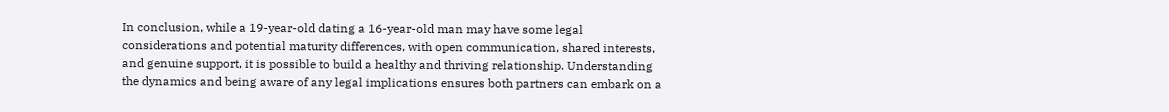In conclusion, while a 19-year-old dating a 16-year-old man may have some legal considerations and potential maturity differences, with open communication, shared interests, and genuine support, it is possible to build a healthy and thriving relationship. Understanding the dynamics and being aware of any legal implications ensures both partners can embark on a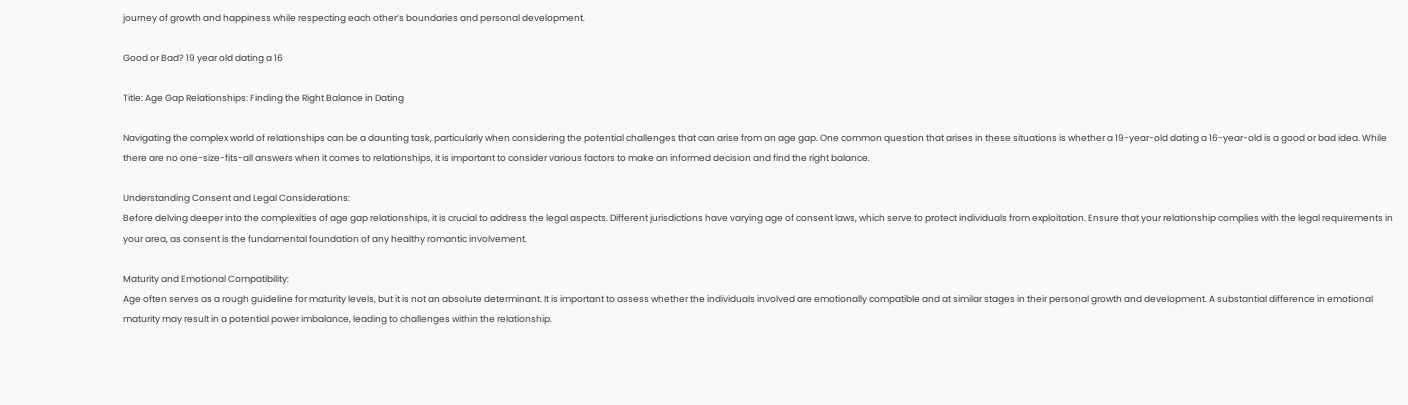journey of growth and happiness while respecting each other’s boundaries and personal development.

Good or Bad? 19 year old dating a 16

Title: Age Gap Relationships: Finding the Right Balance in Dating

Navigating the complex world of relationships can be a daunting task, particularly when considering the potential challenges that can arise from an age gap. One common question that arises in these situations is whether a 19-year-old dating a 16-year-old is a good or bad idea. While there are no one-size-fits-all answers when it comes to relationships, it is important to consider various factors to make an informed decision and find the right balance.

Understanding Consent and Legal Considerations:
Before delving deeper into the complexities of age gap relationships, it is crucial to address the legal aspects. Different jurisdictions have varying age of consent laws, which serve to protect individuals from exploitation. Ensure that your relationship complies with the legal requirements in your area, as consent is the fundamental foundation of any healthy romantic involvement.

Maturity and Emotional Compatibility:
Age often serves as a rough guideline for maturity levels, but it is not an absolute determinant. It is important to assess whether the individuals involved are emotionally compatible and at similar stages in their personal growth and development. A substantial difference in emotional maturity may result in a potential power imbalance, leading to challenges within the relationship.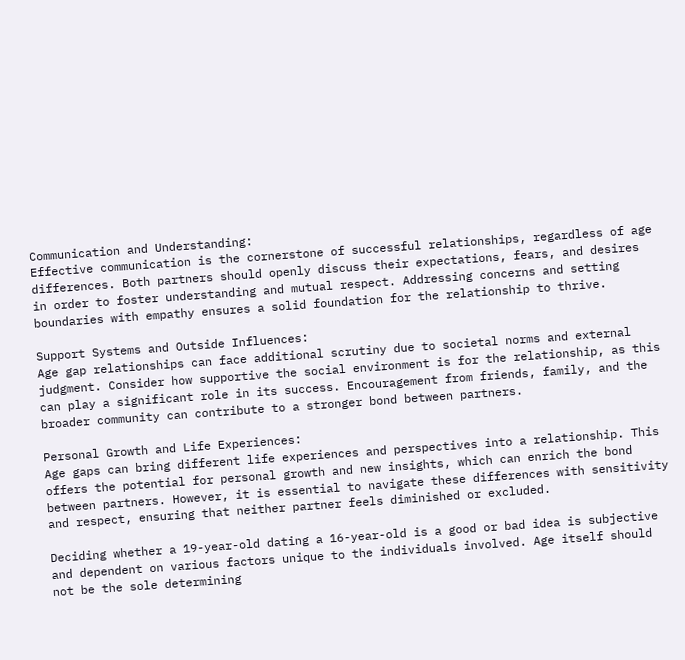Communication and Understanding:
Effective communication is the cornerstone of successful relationships, regardless of age differences. Both partners should openly discuss their expectations, fears, and desires in order to foster understanding and mutual respect. Addressing concerns and setting boundaries with empathy ensures a solid foundation for the relationship to thrive.

Support Systems and Outside Influences:
Age gap relationships can face additional scrutiny due to societal norms and external judgment. Consider how supportive the social environment is for the relationship, as this can play a significant role in its success. Encouragement from friends, family, and the broader community can contribute to a stronger bond between partners.

Personal Growth and Life Experiences:
Age gaps can bring different life experiences and perspectives into a relationship. This offers the potential for personal growth and new insights, which can enrich the bond between partners. However, it is essential to navigate these differences with sensitivity and respect, ensuring that neither partner feels diminished or excluded.

Deciding whether a 19-year-old dating a 16-year-old is a good or bad idea is subjective and dependent on various factors unique to the individuals involved. Age itself should not be the sole determining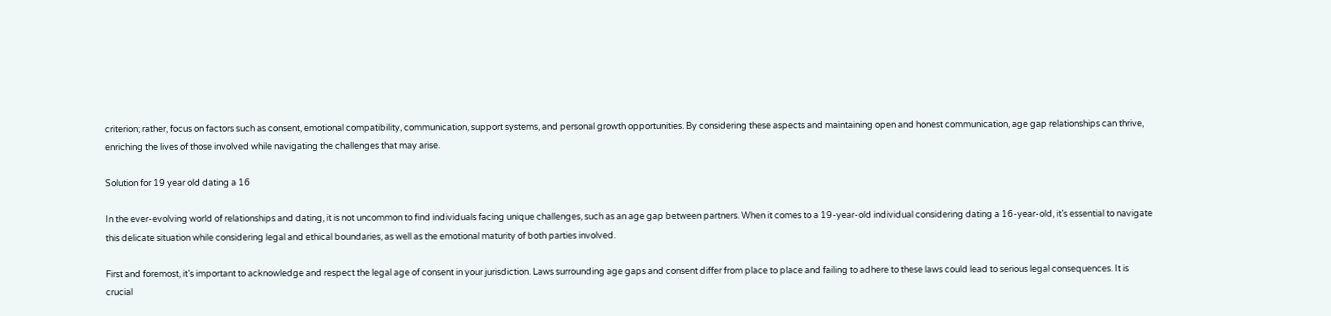criterion; rather, focus on factors such as consent, emotional compatibility, communication, support systems, and personal growth opportunities. By considering these aspects and maintaining open and honest communication, age gap relationships can thrive, enriching the lives of those involved while navigating the challenges that may arise.

Solution for 19 year old dating a 16

In the ever-evolving world of relationships and dating, it is not uncommon to find individuals facing unique challenges, such as an age gap between partners. When it comes to a 19-year-old individual considering dating a 16-year-old, it’s essential to navigate this delicate situation while considering legal and ethical boundaries, as well as the emotional maturity of both parties involved.

First and foremost, it’s important to acknowledge and respect the legal age of consent in your jurisdiction. Laws surrounding age gaps and consent differ from place to place and failing to adhere to these laws could lead to serious legal consequences. It is crucial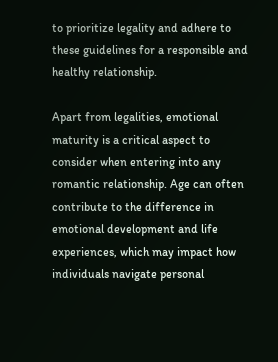to prioritize legality and adhere to these guidelines for a responsible and healthy relationship.

Apart from legalities, emotional maturity is a critical aspect to consider when entering into any romantic relationship. Age can often contribute to the difference in emotional development and life experiences, which may impact how individuals navigate personal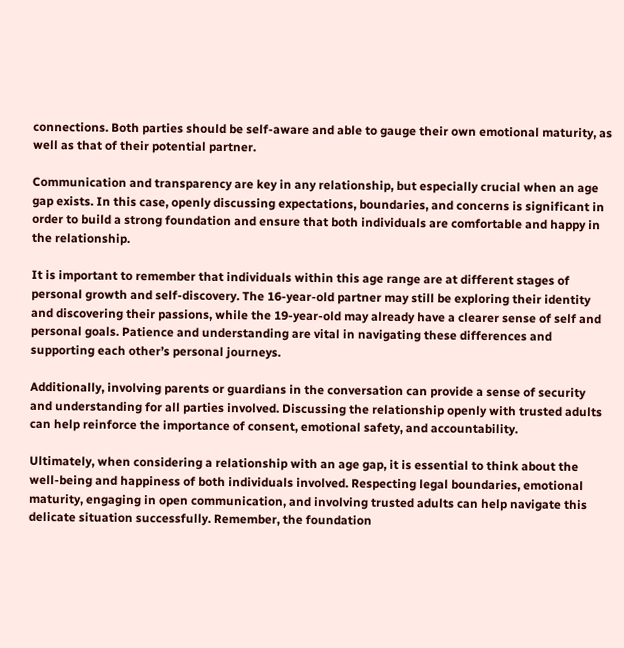connections. Both parties should be self-aware and able to gauge their own emotional maturity, as well as that of their potential partner.

Communication and transparency are key in any relationship, but especially crucial when an age gap exists. In this case, openly discussing expectations, boundaries, and concerns is significant in order to build a strong foundation and ensure that both individuals are comfortable and happy in the relationship.

It is important to remember that individuals within this age range are at different stages of personal growth and self-discovery. The 16-year-old partner may still be exploring their identity and discovering their passions, while the 19-year-old may already have a clearer sense of self and personal goals. Patience and understanding are vital in navigating these differences and supporting each other’s personal journeys.

Additionally, involving parents or guardians in the conversation can provide a sense of security and understanding for all parties involved. Discussing the relationship openly with trusted adults can help reinforce the importance of consent, emotional safety, and accountability.

Ultimately, when considering a relationship with an age gap, it is essential to think about the well-being and happiness of both individuals involved. Respecting legal boundaries, emotional maturity, engaging in open communication, and involving trusted adults can help navigate this delicate situation successfully. Remember, the foundation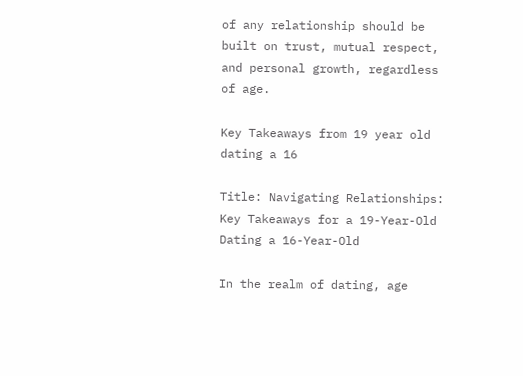of any relationship should be built on trust, mutual respect, and personal growth, regardless of age.

Key Takeaways from 19 year old dating a 16

Title: Navigating Relationships: Key Takeaways for a 19-Year-Old Dating a 16-Year-Old

In the realm of dating, age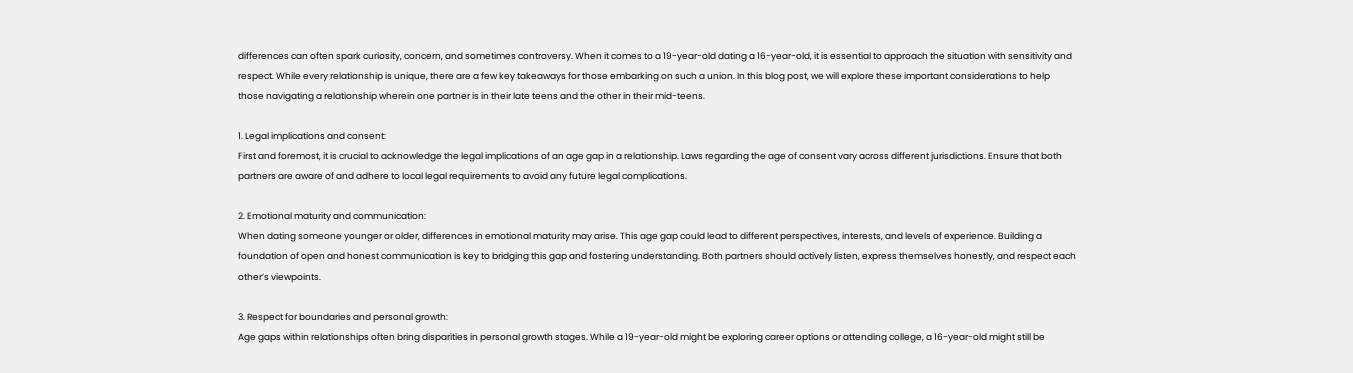differences can often spark curiosity, concern, and sometimes controversy. When it comes to a 19-year-old dating a 16-year-old, it is essential to approach the situation with sensitivity and respect. While every relationship is unique, there are a few key takeaways for those embarking on such a union. In this blog post, we will explore these important considerations to help those navigating a relationship wherein one partner is in their late teens and the other in their mid-teens.

1. Legal implications and consent:
First and foremost, it is crucial to acknowledge the legal implications of an age gap in a relationship. Laws regarding the age of consent vary across different jurisdictions. Ensure that both partners are aware of and adhere to local legal requirements to avoid any future legal complications.

2. Emotional maturity and communication:
When dating someone younger or older, differences in emotional maturity may arise. This age gap could lead to different perspectives, interests, and levels of experience. Building a foundation of open and honest communication is key to bridging this gap and fostering understanding. Both partners should actively listen, express themselves honestly, and respect each other’s viewpoints.

3. Respect for boundaries and personal growth:
Age gaps within relationships often bring disparities in personal growth stages. While a 19-year-old might be exploring career options or attending college, a 16-year-old might still be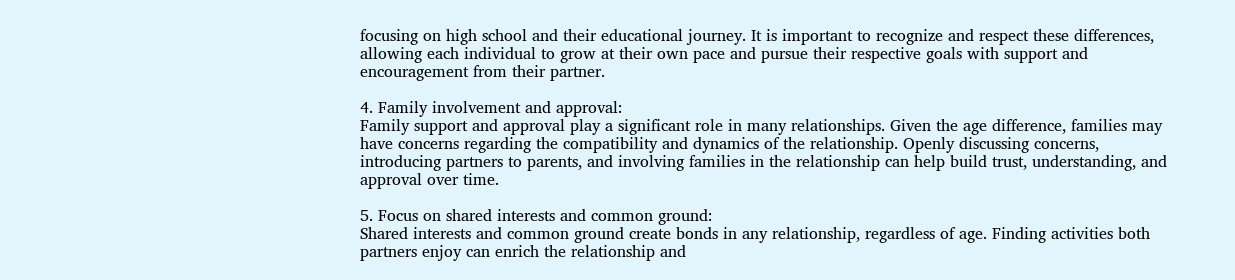focusing on high school and their educational journey. It is important to recognize and respect these differences, allowing each individual to grow at their own pace and pursue their respective goals with support and encouragement from their partner.

4. Family involvement and approval:
Family support and approval play a significant role in many relationships. Given the age difference, families may have concerns regarding the compatibility and dynamics of the relationship. Openly discussing concerns, introducing partners to parents, and involving families in the relationship can help build trust, understanding, and approval over time.

5. Focus on shared interests and common ground:
Shared interests and common ground create bonds in any relationship, regardless of age. Finding activities both partners enjoy can enrich the relationship and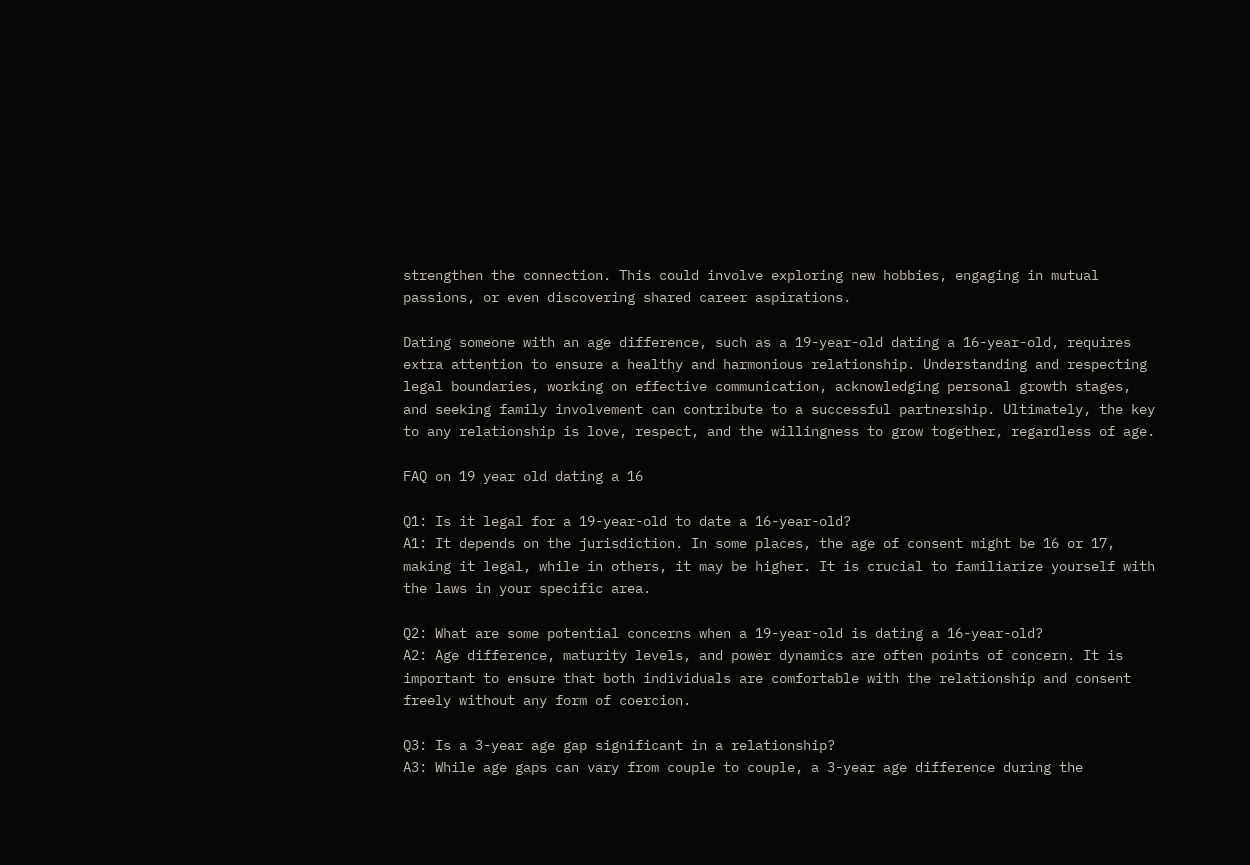strengthen the connection. This could involve exploring new hobbies, engaging in mutual passions, or even discovering shared career aspirations.

Dating someone with an age difference, such as a 19-year-old dating a 16-year-old, requires extra attention to ensure a healthy and harmonious relationship. Understanding and respecting legal boundaries, working on effective communication, acknowledging personal growth stages, and seeking family involvement can contribute to a successful partnership. Ultimately, the key to any relationship is love, respect, and the willingness to grow together, regardless of age.

FAQ on 19 year old dating a 16

Q1: Is it legal for a 19-year-old to date a 16-year-old?
A1: It depends on the jurisdiction. In some places, the age of consent might be 16 or 17, making it legal, while in others, it may be higher. It is crucial to familiarize yourself with the laws in your specific area.

Q2: What are some potential concerns when a 19-year-old is dating a 16-year-old?
A2: Age difference, maturity levels, and power dynamics are often points of concern. It is important to ensure that both individuals are comfortable with the relationship and consent freely without any form of coercion.

Q3: Is a 3-year age gap significant in a relationship?
A3: While age gaps can vary from couple to couple, a 3-year age difference during the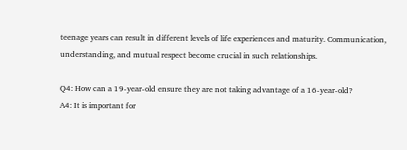teenage years can result in different levels of life experiences and maturity. Communication, understanding, and mutual respect become crucial in such relationships.

Q4: How can a 19-year-old ensure they are not taking advantage of a 16-year-old?
A4: It is important for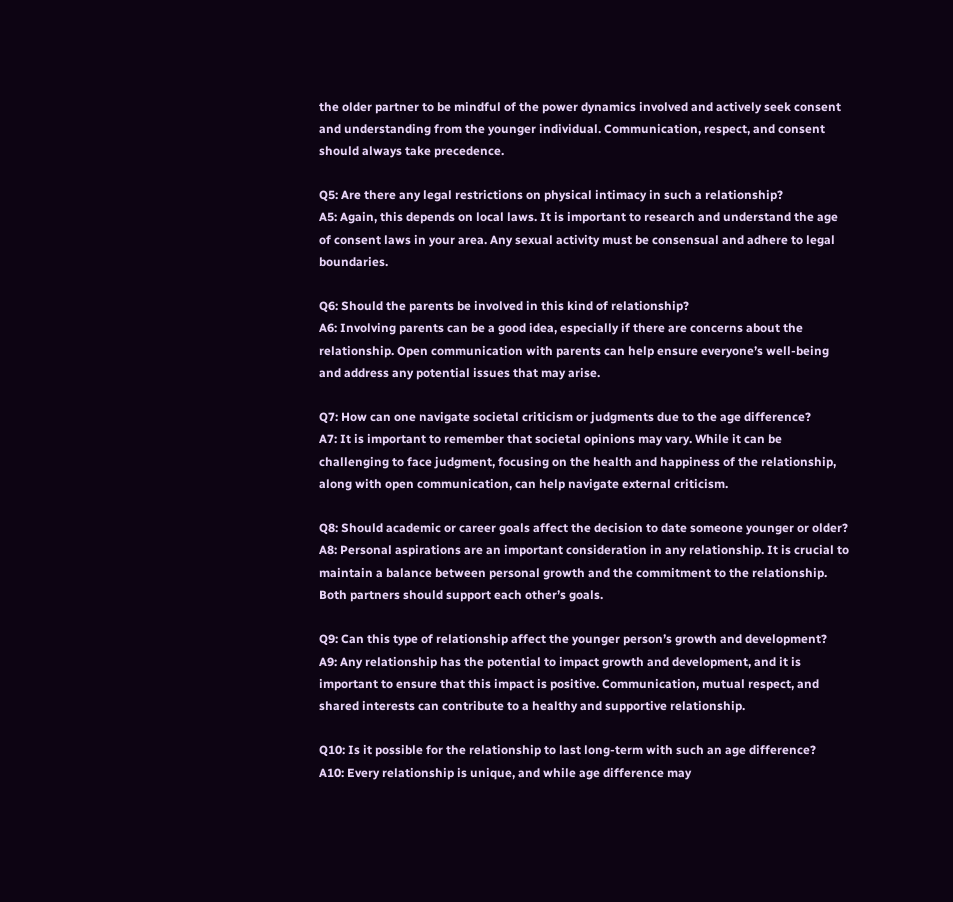the older partner to be mindful of the power dynamics involved and actively seek consent and understanding from the younger individual. Communication, respect, and consent should always take precedence.

Q5: Are there any legal restrictions on physical intimacy in such a relationship?
A5: Again, this depends on local laws. It is important to research and understand the age of consent laws in your area. Any sexual activity must be consensual and adhere to legal boundaries.

Q6: Should the parents be involved in this kind of relationship?
A6: Involving parents can be a good idea, especially if there are concerns about the relationship. Open communication with parents can help ensure everyone’s well-being and address any potential issues that may arise.

Q7: How can one navigate societal criticism or judgments due to the age difference?
A7: It is important to remember that societal opinions may vary. While it can be challenging to face judgment, focusing on the health and happiness of the relationship, along with open communication, can help navigate external criticism.

Q8: Should academic or career goals affect the decision to date someone younger or older?
A8: Personal aspirations are an important consideration in any relationship. It is crucial to maintain a balance between personal growth and the commitment to the relationship. Both partners should support each other’s goals.

Q9: Can this type of relationship affect the younger person’s growth and development?
A9: Any relationship has the potential to impact growth and development, and it is important to ensure that this impact is positive. Communication, mutual respect, and shared interests can contribute to a healthy and supportive relationship.

Q10: Is it possible for the relationship to last long-term with such an age difference?
A10: Every relationship is unique, and while age difference may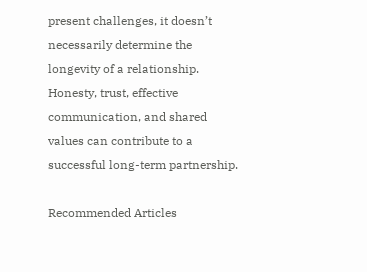present challenges, it doesn’t necessarily determine the longevity of a relationship. Honesty, trust, effective communication, and shared values can contribute to a successful long-term partnership.

Recommended Articles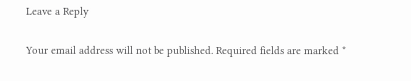Leave a Reply

Your email address will not be published. Required fields are marked *